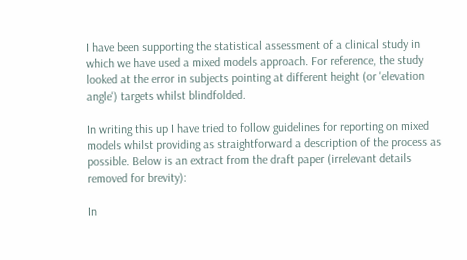I have been supporting the statistical assessment of a clinical study in which we have used a mixed models approach. For reference, the study looked at the error in subjects pointing at different height (or 'elevation angle') targets whilst blindfolded.

In writing this up I have tried to follow guidelines for reporting on mixed models whilst providing as straightforward a description of the process as possible. Below is an extract from the draft paper (irrelevant details removed for brevity):

In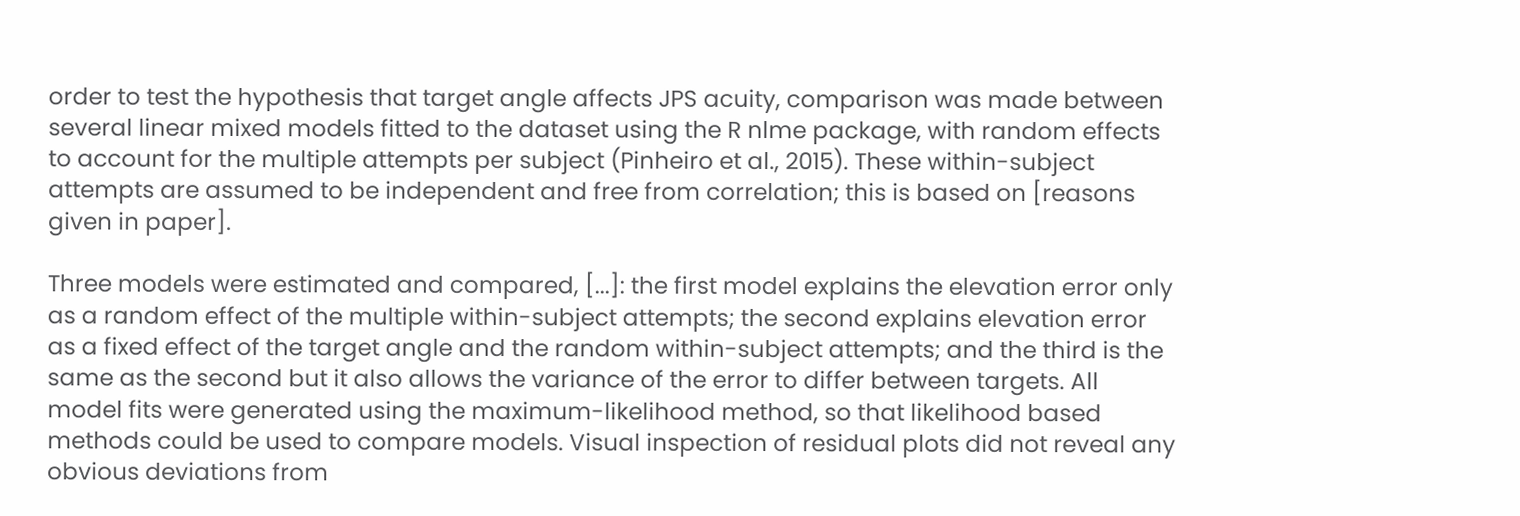order to test the hypothesis that target angle affects JPS acuity, comparison was made between several linear mixed models fitted to the dataset using the R nlme package, with random effects to account for the multiple attempts per subject (Pinheiro et al., 2015). These within-subject attempts are assumed to be independent and free from correlation; this is based on [reasons given in paper].

Three models were estimated and compared, [...]: the first model explains the elevation error only as a random effect of the multiple within-subject attempts; the second explains elevation error as a fixed effect of the target angle and the random within-subject attempts; and the third is the same as the second but it also allows the variance of the error to differ between targets. All model fits were generated using the maximum-likelihood method, so that likelihood based methods could be used to compare models. Visual inspection of residual plots did not reveal any obvious deviations from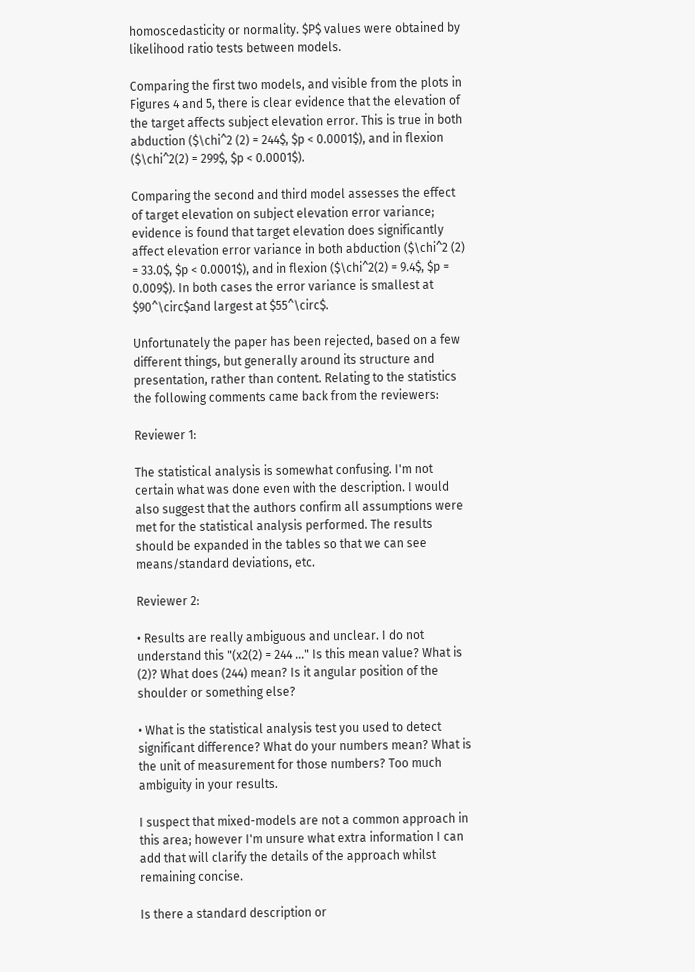homoscedasticity or normality. $P$ values were obtained by likelihood ratio tests between models.

Comparing the first two models, and visible from the plots in Figures 4 and 5, there is clear evidence that the elevation of the target affects subject elevation error. This is true in both abduction ($\chi^2 (2) = 244$, $p < 0.0001$), and in flexion ($\chi^2(2) = 299$, $p < 0.0001$).

Comparing the second and third model assesses the effect of target elevation on subject elevation error variance; evidence is found that target elevation does significantly affect elevation error variance in both abduction ($\chi^2 (2) = 33.0$, $p < 0.0001$), and in flexion ($\chi^2(2) = 9.4$, $p = 0.009$). In both cases the error variance is smallest at $90^\circ$and largest at $55^\circ$.

Unfortunately the paper has been rejected, based on a few different things, but generally around its structure and presentation, rather than content. Relating to the statistics the following comments came back from the reviewers:

Reviewer 1:

The statistical analysis is somewhat confusing. I'm not certain what was done even with the description. I would also suggest that the authors confirm all assumptions were met for the statistical analysis performed. The results should be expanded in the tables so that we can see means/standard deviations, etc.

Reviewer 2:

• Results are really ambiguous and unclear. I do not understand this "(x2(2) = 244 ..." Is this mean value? What is (2)? What does (244) mean? Is it angular position of the shoulder or something else?

• What is the statistical analysis test you used to detect significant difference? What do your numbers mean? What is the unit of measurement for those numbers? Too much ambiguity in your results.

I suspect that mixed-models are not a common approach in this area; however I'm unsure what extra information I can add that will clarify the details of the approach whilst remaining concise.

Is there a standard description or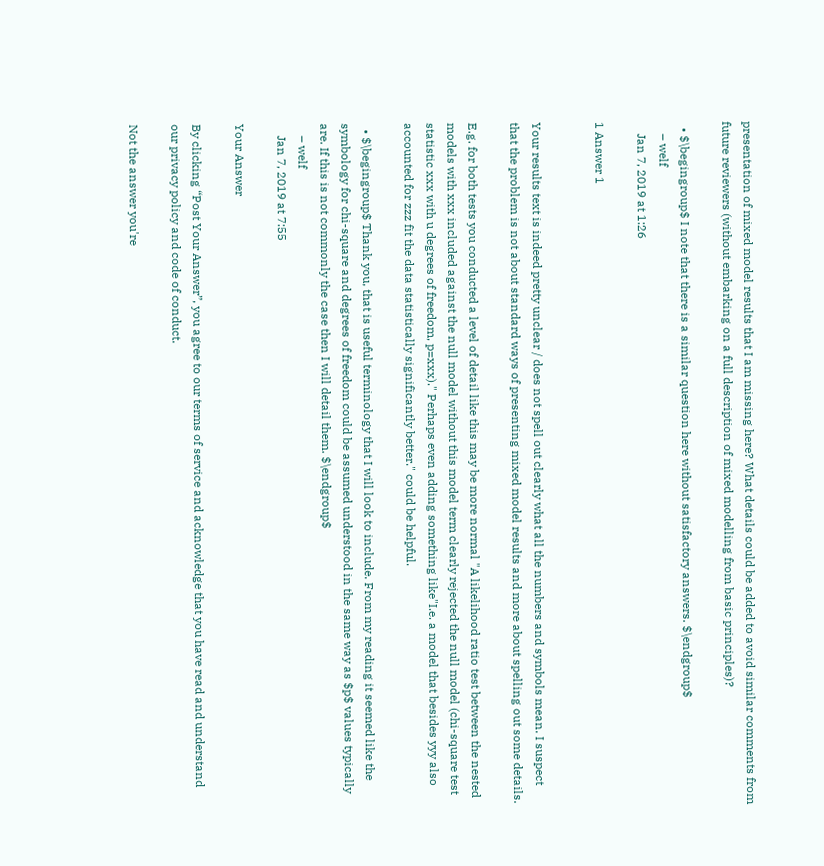presentation of mixed model results that I am missing here? What details could be added to avoid similar comments from future reviewers (without embarking on a full description of mixed modelling from basic principles)?

  • $\begingroup$ I note that there is a similar question here without satisfactory answers. $\endgroup$
    – welf
    Jan 7, 2019 at 1:26

1 Answer 1


Your results text is indeed pretty unclear / does not spell out clearly what all the numbers and symbols mean. I suspect that the problem is not about standard ways of presenting mixed model results and more about spelling out some details.

E.g. for both tests you conducted a level of detail like this may be more normal "A likelihood ratio test between the nested models with xxx included against the null model without this model term clearly rejected the null model (chi-square test statistic xxx with u degrees of freedom, p=xxx)." Perhaps even adding something like"I.e. a model that besides yyy also accounted for zzz fit the data statistically significantly better." could be helpful.

  • $\begingroup$ Thank you, that is useful terminology that I will look to include. From my reading it seemed like the symbology for chi-square and degrees of freedom could be assumed understood in the same way as $p$ values typically are. If this is not commonly the case then I will detail them. $\endgroup$
    – welf
    Jan 7, 2019 at 7:55

Your Answer

By clicking “Post Your Answer”, you agree to our terms of service and acknowledge that you have read and understand our privacy policy and code of conduct.

Not the answer you're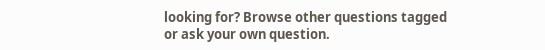looking for? Browse other questions tagged or ask your own question.